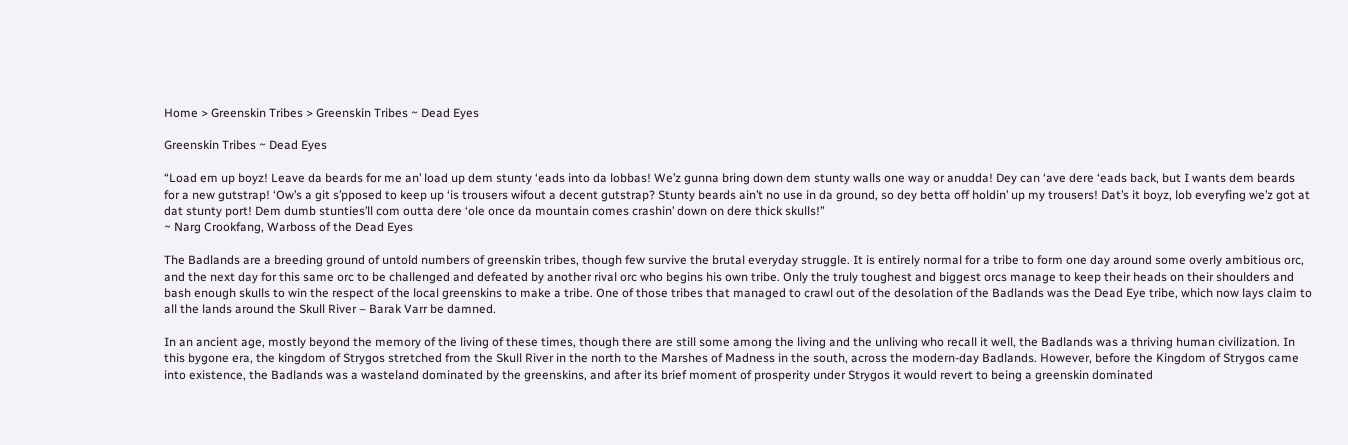Home > Greenskin Tribes > Greenskin Tribes ~ Dead Eyes

Greenskin Tribes ~ Dead Eyes

“Load em up boyz! Leave da beards for me an’ load up dem stunty ‘eads into da lobbas! We’z gunna bring down dem stunty walls one way or anudda! Dey can ‘ave dere ‘eads back, but I wants dem beards for a new gutstrap! ‘Ow’s a git s’pposed to keep up ‘is trousers wifout a decent gutstrap? Stunty beards ain’t no use in da ground, so dey betta off holdin’ up my trousers! Dat’s it boyz, lob everyfing we’z got at dat stunty port! Dem dumb stunties’ll com outta dere ‘ole once da mountain comes crashin’ down on dere thick skulls!”
~ Narg Crookfang, Warboss of the Dead Eyes

The Badlands are a breeding ground of untold numbers of greenskin tribes, though few survive the brutal everyday struggle. It is entirely normal for a tribe to form one day around some overly ambitious orc, and the next day for this same orc to be challenged and defeated by another rival orc who begins his own tribe. Only the truly toughest and biggest orcs manage to keep their heads on their shoulders and bash enough skulls to win the respect of the local greenskins to make a tribe. One of those tribes that managed to crawl out of the desolation of the Badlands was the Dead Eye tribe, which now lays claim to all the lands around the Skull River – Barak Varr be damned.

In an ancient age, mostly beyond the memory of the living of these times, though there are still some among the living and the unliving who recall it well, the Badlands was a thriving human civilization. In this bygone era, the kingdom of Strygos stretched from the Skull River in the north to the Marshes of Madness in the south, across the modern-day Badlands. However, before the Kingdom of Strygos came into existence, the Badlands was a wasteland dominated by the greenskins, and after its brief moment of prosperity under Strygos it would revert to being a greenskin dominated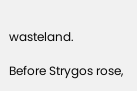wasteland.

Before Strygos rose,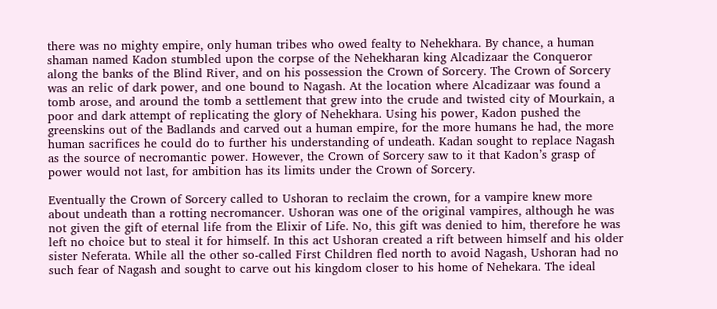there was no mighty empire, only human tribes who owed fealty to Nehekhara. By chance, a human shaman named Kadon stumbled upon the corpse of the Nehekharan king Alcadizaar the Conqueror along the banks of the Blind River, and on his possession the Crown of Sorcery. The Crown of Sorcery was an relic of dark power, and one bound to Nagash. At the location where Alcadizaar was found a tomb arose, and around the tomb a settlement that grew into the crude and twisted city of Mourkain, a poor and dark attempt of replicating the glory of Nehekhara. Using his power, Kadon pushed the greenskins out of the Badlands and carved out a human empire, for the more humans he had, the more human sacrifices he could do to further his understanding of undeath. Kadan sought to replace Nagash as the source of necromantic power. However, the Crown of Sorcery saw to it that Kadon’s grasp of power would not last, for ambition has its limits under the Crown of Sorcery.

Eventually the Crown of Sorcery called to Ushoran to reclaim the crown, for a vampire knew more about undeath than a rotting necromancer. Ushoran was one of the original vampires, although he was not given the gift of eternal life from the Elixir of Life. No, this gift was denied to him, therefore he was left no choice but to steal it for himself. In this act Ushoran created a rift between himself and his older sister Neferata. While all the other so-called First Children fled north to avoid Nagash, Ushoran had no such fear of Nagash and sought to carve out his kingdom closer to his home of Nehekara. The ideal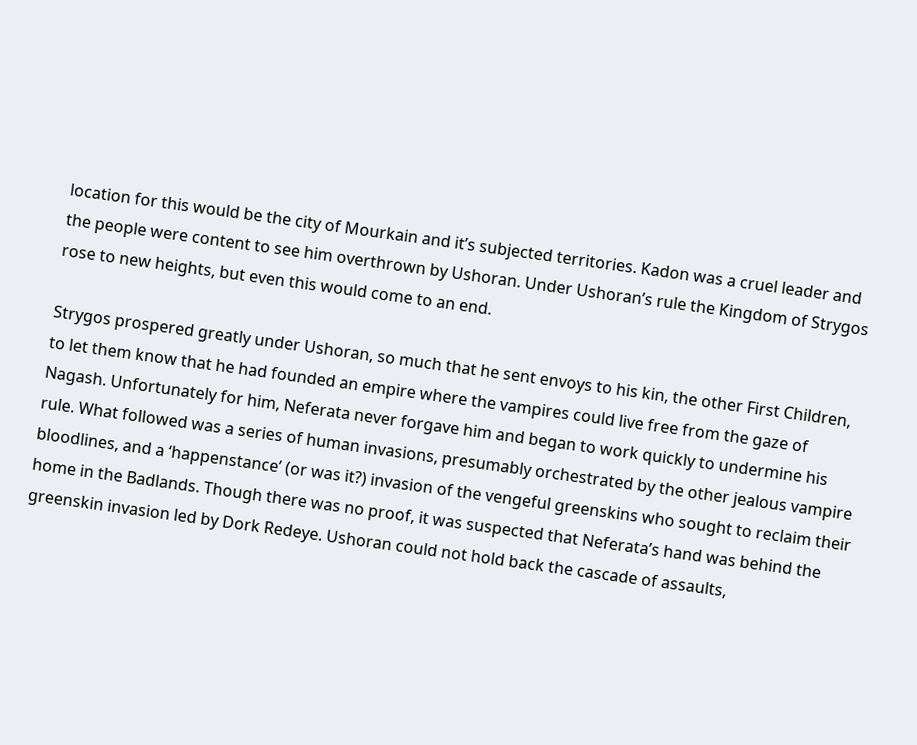location for this would be the city of Mourkain and it’s subjected territories. Kadon was a cruel leader and the people were content to see him overthrown by Ushoran. Under Ushoran’s rule the Kingdom of Strygos rose to new heights, but even this would come to an end.

Strygos prospered greatly under Ushoran, so much that he sent envoys to his kin, the other First Children, to let them know that he had founded an empire where the vampires could live free from the gaze of Nagash. Unfortunately for him, Neferata never forgave him and began to work quickly to undermine his rule. What followed was a series of human invasions, presumably orchestrated by the other jealous vampire bloodlines, and a ‘happenstance’ (or was it?) invasion of the vengeful greenskins who sought to reclaim their home in the Badlands. Though there was no proof, it was suspected that Neferata’s hand was behind the greenskin invasion led by Dork Redeye. Ushoran could not hold back the cascade of assaults,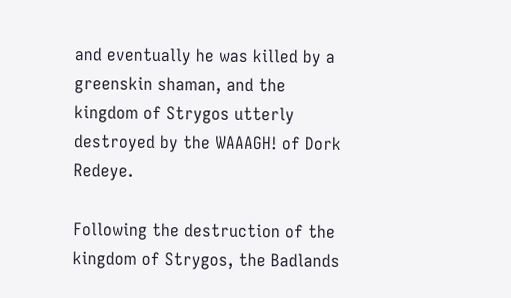and eventually he was killed by a greenskin shaman, and the kingdom of Strygos utterly destroyed by the WAAAGH! of Dork Redeye.

Following the destruction of the kingdom of Strygos, the Badlands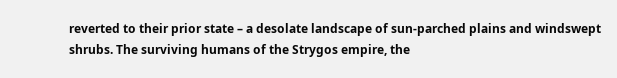reverted to their prior state – a desolate landscape of sun-parched plains and windswept shrubs. The surviving humans of the Strygos empire, the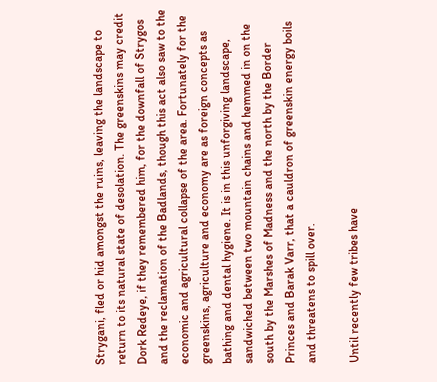Strygani, fled or hid amongst the ruins, leaving the landscape to return to its natural state of desolation. The greenskins may credit Dork Redeye, if they remembered him, for the downfall of Strygos and the reclamation of the Badlands, though this act also saw to the economic and agricultural collapse of the area. Fortunately for the greenskins, agriculture and economy are as foreign concepts as bathing and dental hygiene. It is in this unforgiving landscape, sandwiched between two mountain chains and hemmed in on the south by the Marshes of Madness and the north by the Border Princes and Barak Varr, that a cauldron of greenskin energy boils and threatens to spill over.

Until recently few tribes have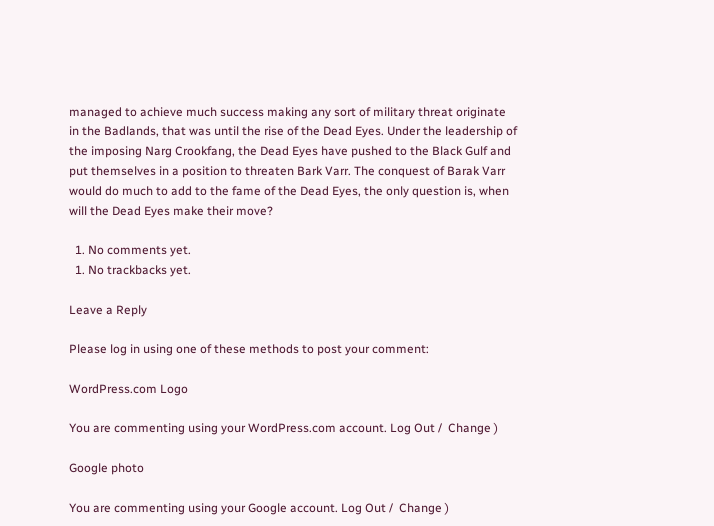managed to achieve much success making any sort of military threat originate in the Badlands, that was until the rise of the Dead Eyes. Under the leadership of the imposing Narg Crookfang, the Dead Eyes have pushed to the Black Gulf and put themselves in a position to threaten Bark Varr. The conquest of Barak Varr would do much to add to the fame of the Dead Eyes, the only question is, when will the Dead Eyes make their move?

  1. No comments yet.
  1. No trackbacks yet.

Leave a Reply

Please log in using one of these methods to post your comment:

WordPress.com Logo

You are commenting using your WordPress.com account. Log Out /  Change )

Google photo

You are commenting using your Google account. Log Out /  Change )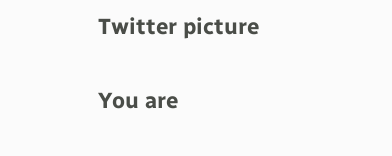Twitter picture

You are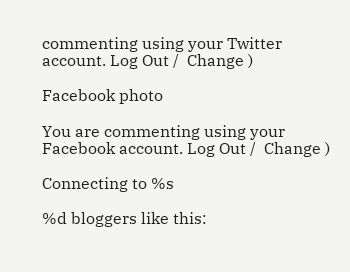commenting using your Twitter account. Log Out /  Change )

Facebook photo

You are commenting using your Facebook account. Log Out /  Change )

Connecting to %s

%d bloggers like this: